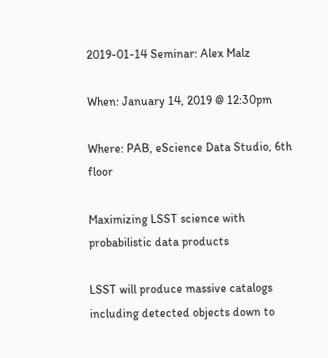2019-01-14 Seminar: Alex Malz

When: January 14, 2019 @ 12:30pm

Where: PAB, eScience Data Studio, 6th floor

Maximizing LSST science with probabilistic data products

LSST will produce massive catalogs including detected objects down to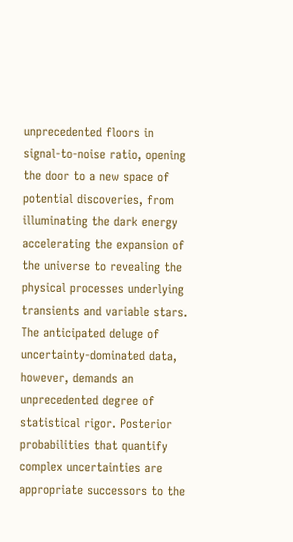unprecedented floors in signal-to-noise ratio, opening the door to a new space of potential discoveries, from illuminating the dark energy accelerating the expansion of the universe to revealing the physical processes underlying transients and variable stars. The anticipated deluge of uncertainty-dominated data, however, demands an unprecedented degree of statistical rigor. Posterior probabilities that quantify complex uncertainties are appropriate successors to the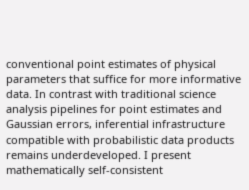conventional point estimates of physical parameters that suffice for more informative data. In contrast with traditional science analysis pipelines for point estimates and Gaussian errors, inferential infrastructure compatible with probabilistic data products remains underdeveloped. I present mathematically self-consistent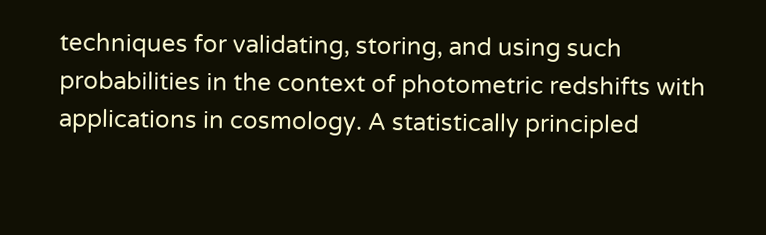techniques for validating, storing, and using such probabilities in the context of photometric redshifts with applications in cosmology. A statistically principled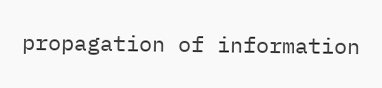propagation of information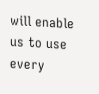will enable us to use every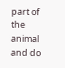part of the animal and do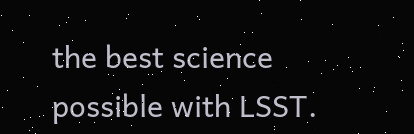the best science possible with LSST.